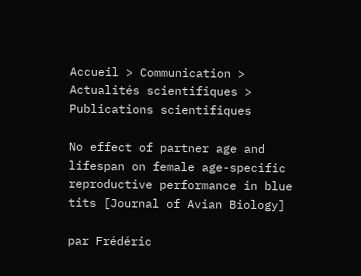Accueil > Communication > Actualités scientifiques > Publications scientifiques

No effect of partner age and lifespan on female age-specific reproductive performance in blue tits [Journal of Avian Biology]

par Frédéric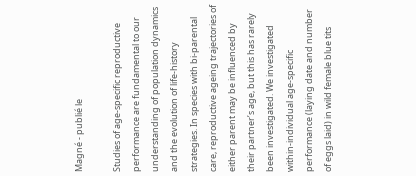Magné - publié le

Studies of age-specific reproductive performance are fundamental to our understanding of population dynamics and the evolution of life-history strategies. In species with bi-parental care, reproductive ageing trajectories of either parent may be influenced by their partner’s age, but this has rarely been investigated. We investigated within-individual age-specific performance (laying date and number of eggs laid) in wild female blue tits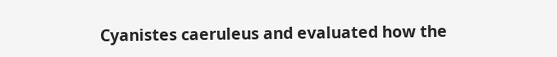Cyanistes caeruleus and evaluated how the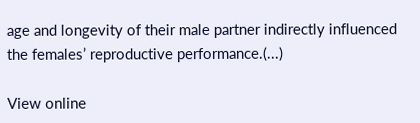age and longevity of their male partner indirectly influenced the females’ reproductive performance.(...)

View online